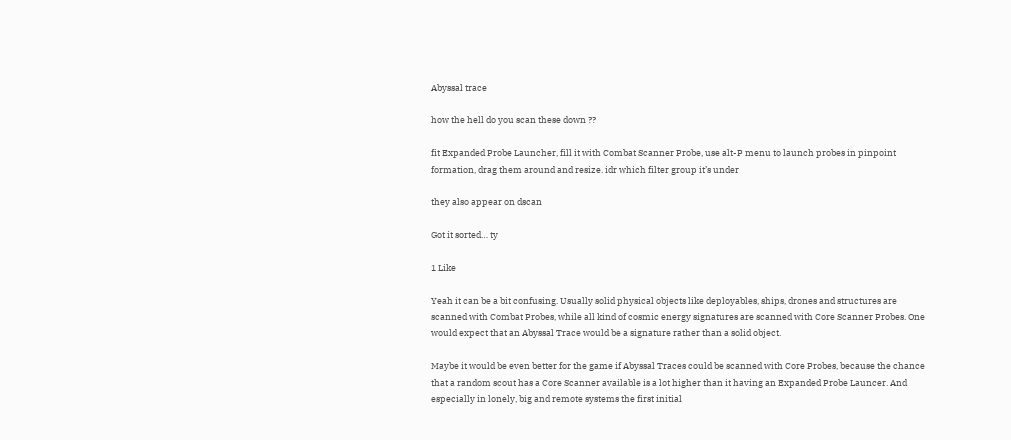Abyssal trace

how the hell do you scan these down ??

fit Expanded Probe Launcher, fill it with Combat Scanner Probe, use alt-P menu to launch probes in pinpoint formation, drag them around and resize. idr which filter group it’s under

they also appear on dscan

Got it sorted… ty

1 Like

Yeah it can be a bit confusing. Usually solid physical objects like deployables, ships, drones and structures are scanned with Combat Probes, while all kind of cosmic energy signatures are scanned with Core Scanner Probes. One would expect that an Abyssal Trace would be a signature rather than a solid object.

Maybe it would be even better for the game if Abyssal Traces could be scanned with Core Probes, because the chance that a random scout has a Core Scanner available is a lot higher than it having an Expanded Probe Launcer. And especially in lonely, big and remote systems the first initial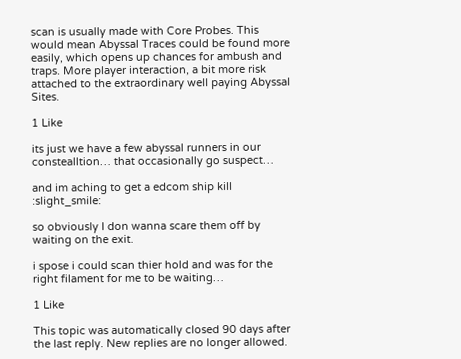scan is usually made with Core Probes. This would mean Abyssal Traces could be found more easily, which opens up chances for ambush and traps. More player interaction, a bit more risk attached to the extraordinary well paying Abyssal Sites.

1 Like

its just we have a few abyssal runners in our constealltion… that occasionally go suspect…

and im aching to get a edcom ship kill :slight_smile:

so obviously I don wanna scare them off by waiting on the exit.

i spose i could scan thier hold and was for the right filament for me to be waiting…

1 Like

This topic was automatically closed 90 days after the last reply. New replies are no longer allowed.